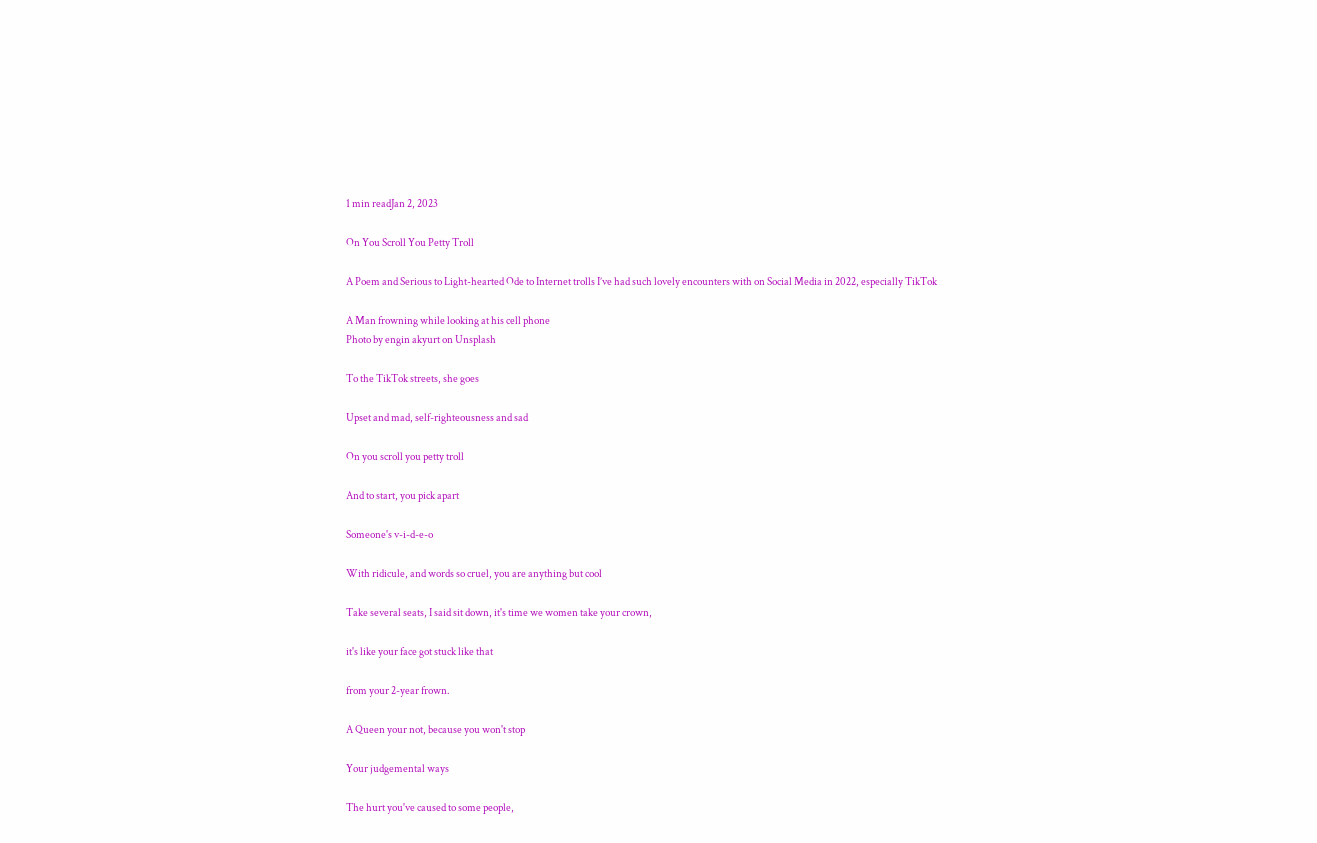1 min readJan 2, 2023

On You Scroll You Petty Troll

A Poem and Serious to Light-hearted Ode to Internet trolls I’ve had such lovely encounters with on Social Media in 2022, especially TikTok

A Man frowning while looking at his cell phone
Photo by engin akyurt on Unsplash

To the TikTok streets, she goes

Upset and mad, self-righteousness and sad

On you scroll you petty troll

And to start, you pick apart

Someone's v-i-d-e-o

With ridicule, and words so cruel, you are anything but cool

Take several seats, I said sit down, it's time we women take your crown,

it's like your face got stuck like that

from your 2-year frown.

A Queen your not, because you won't stop

Your judgemental ways

The hurt you've caused to some people,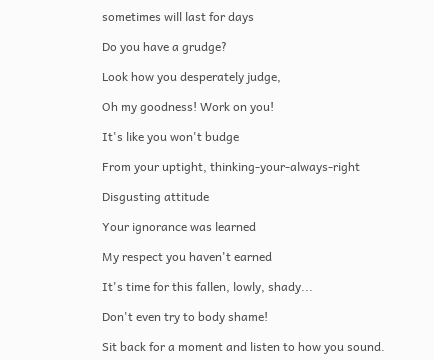sometimes will last for days

Do you have a grudge?

Look how you desperately judge,

Oh my goodness! Work on you!

It's like you won't budge

From your uptight, thinking-your-always-right

Disgusting attitude

Your ignorance was learned

My respect you haven't earned

It's time for this fallen, lowly, shady...

Don't even try to body shame!

Sit back for a moment and listen to how you sound.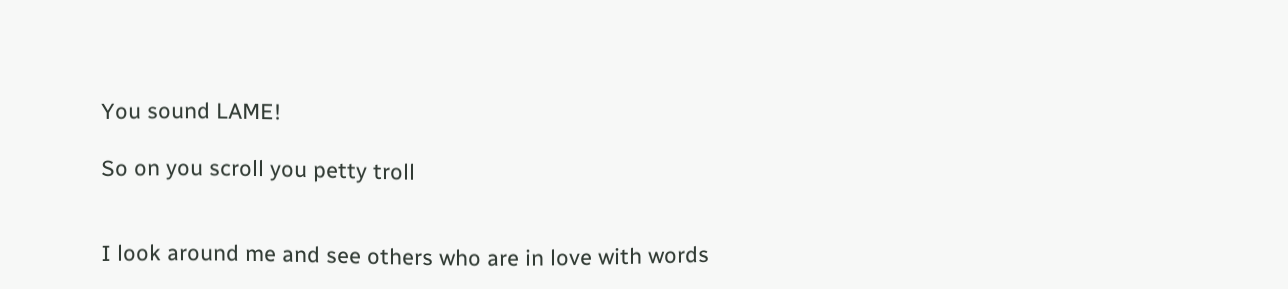You sound LAME!

So on you scroll you petty troll


I look around me and see others who are in love with words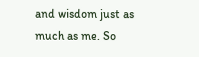and wisdom just as much as me. So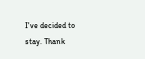I've decided to stay. Thank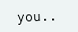you..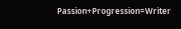Passion+Progression=Writer